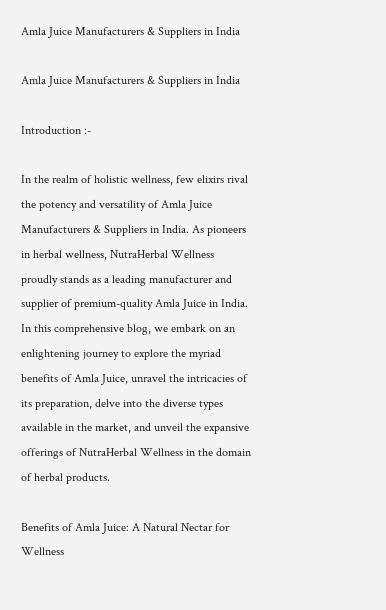Amla Juice Manufacturers & Suppliers in India

Amla Juice Manufacturers & Suppliers in India

Introduction :-

In the realm of holistic wellness, few elixirs rival the potency and versatility of Amla Juice Manufacturers & Suppliers in India. As pioneers in herbal wellness, NutraHerbal Wellness proudly stands as a leading manufacturer and supplier of premium-quality Amla Juice in India. In this comprehensive blog, we embark on an enlightening journey to explore the myriad benefits of Amla Juice, unravel the intricacies of its preparation, delve into the diverse types available in the market, and unveil the expansive offerings of NutraHerbal Wellness in the domain of herbal products.

Benefits of Amla Juice: A Natural Nectar for Wellness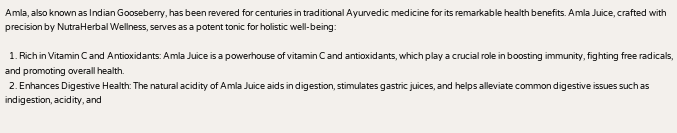Amla, also known as Indian Gooseberry, has been revered for centuries in traditional Ayurvedic medicine for its remarkable health benefits. Amla Juice, crafted with precision by NutraHerbal Wellness, serves as a potent tonic for holistic well-being:

  1. Rich in Vitamin C and Antioxidants: Amla Juice is a powerhouse of vitamin C and antioxidants, which play a crucial role in boosting immunity, fighting free radicals, and promoting overall health.
  2. Enhances Digestive Health: The natural acidity of Amla Juice aids in digestion, stimulates gastric juices, and helps alleviate common digestive issues such as indigestion, acidity, and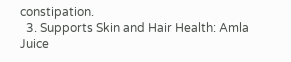constipation.
  3. Supports Skin and Hair Health: Amla Juice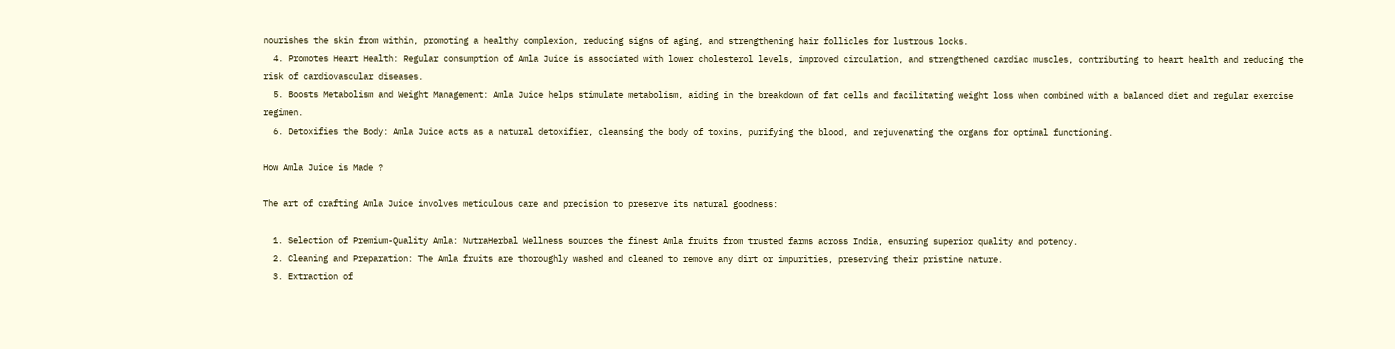nourishes the skin from within, promoting a healthy complexion, reducing signs of aging, and strengthening hair follicles for lustrous locks.
  4. Promotes Heart Health: Regular consumption of Amla Juice is associated with lower cholesterol levels, improved circulation, and strengthened cardiac muscles, contributing to heart health and reducing the risk of cardiovascular diseases.
  5. Boosts Metabolism and Weight Management: Amla Juice helps stimulate metabolism, aiding in the breakdown of fat cells and facilitating weight loss when combined with a balanced diet and regular exercise regimen.
  6. Detoxifies the Body: Amla Juice acts as a natural detoxifier, cleansing the body of toxins, purifying the blood, and rejuvenating the organs for optimal functioning.

How Amla Juice is Made ?

The art of crafting Amla Juice involves meticulous care and precision to preserve its natural goodness:

  1. Selection of Premium-Quality Amla: NutraHerbal Wellness sources the finest Amla fruits from trusted farms across India, ensuring superior quality and potency.
  2. Cleaning and Preparation: The Amla fruits are thoroughly washed and cleaned to remove any dirt or impurities, preserving their pristine nature.
  3. Extraction of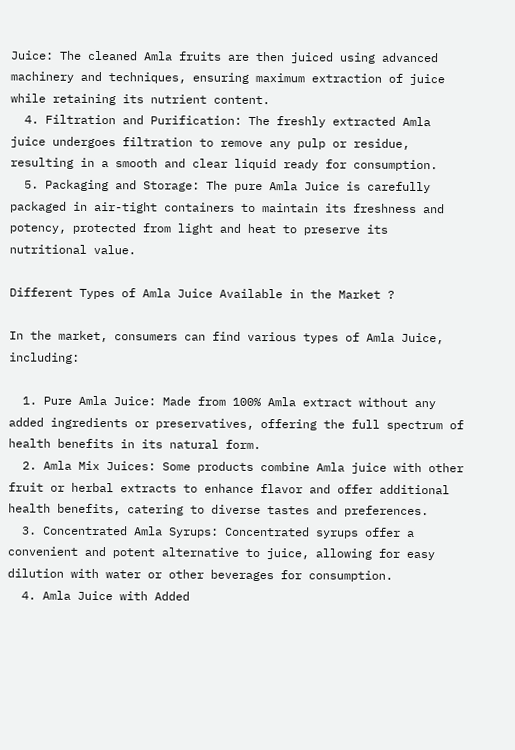Juice: The cleaned Amla fruits are then juiced using advanced machinery and techniques, ensuring maximum extraction of juice while retaining its nutrient content.
  4. Filtration and Purification: The freshly extracted Amla juice undergoes filtration to remove any pulp or residue, resulting in a smooth and clear liquid ready for consumption.
  5. Packaging and Storage: The pure Amla Juice is carefully packaged in air-tight containers to maintain its freshness and potency, protected from light and heat to preserve its nutritional value.

Different Types of Amla Juice Available in the Market ?

In the market, consumers can find various types of Amla Juice, including:

  1. Pure Amla Juice: Made from 100% Amla extract without any added ingredients or preservatives, offering the full spectrum of health benefits in its natural form.
  2. Amla Mix Juices: Some products combine Amla juice with other fruit or herbal extracts to enhance flavor and offer additional health benefits, catering to diverse tastes and preferences.
  3. Concentrated Amla Syrups: Concentrated syrups offer a convenient and potent alternative to juice, allowing for easy dilution with water or other beverages for consumption.
  4. Amla Juice with Added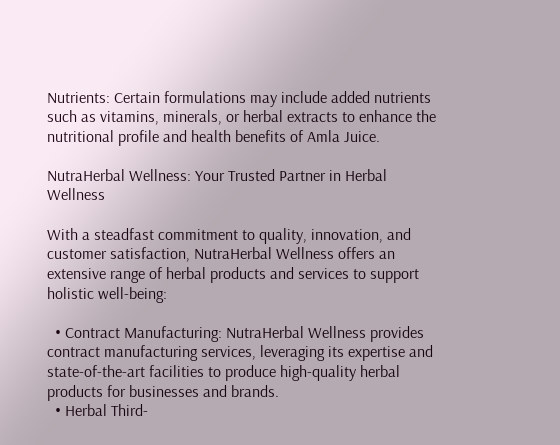Nutrients: Certain formulations may include added nutrients such as vitamins, minerals, or herbal extracts to enhance the nutritional profile and health benefits of Amla Juice.

NutraHerbal Wellness: Your Trusted Partner in Herbal Wellness

With a steadfast commitment to quality, innovation, and customer satisfaction, NutraHerbal Wellness offers an extensive range of herbal products and services to support holistic well-being:

  • Contract Manufacturing: NutraHerbal Wellness provides contract manufacturing services, leveraging its expertise and state-of-the-art facilities to produce high-quality herbal products for businesses and brands.
  • Herbal Third-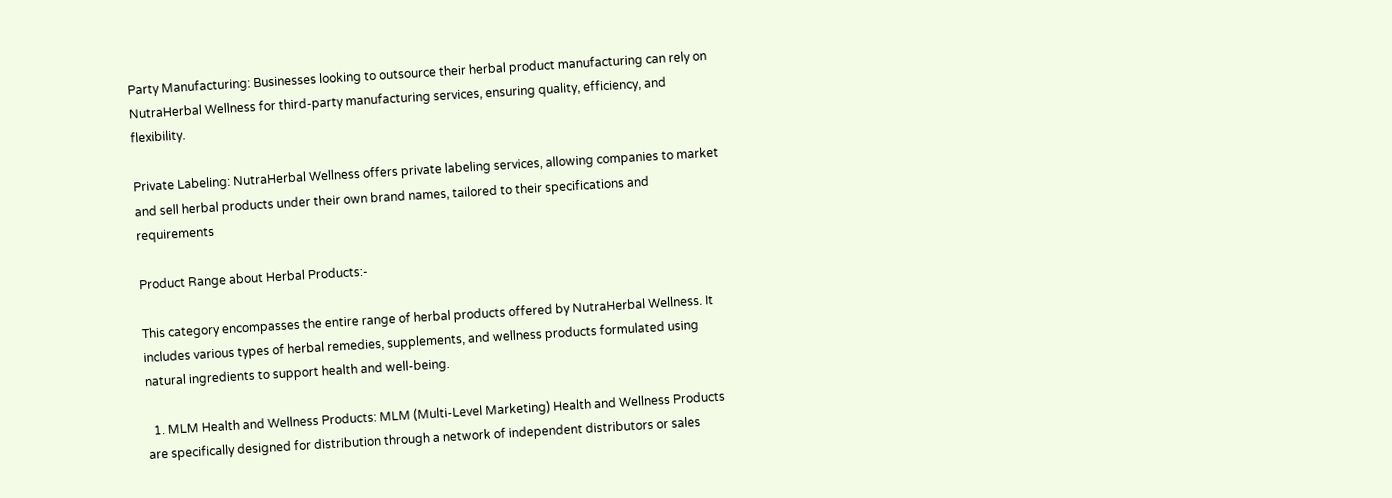Party Manufacturing: Businesses looking to outsource their herbal product manufacturing can rely on NutraHerbal Wellness for third-party manufacturing services, ensuring quality, efficiency, and flexibility.

Private Labeling: NutraHerbal Wellness offers private labeling services, allowing companies to market and sell herbal products under their own brand names, tailored to their specifications and requirements

Product Range about Herbal Products:-

This category encompasses the entire range of herbal products offered by NutraHerbal Wellness. It includes various types of herbal remedies, supplements, and wellness products formulated using natural ingredients to support health and well-being.

  1. MLM Health and Wellness Products: MLM (Multi-Level Marketing) Health and Wellness Products are specifically designed for distribution through a network of independent distributors or sales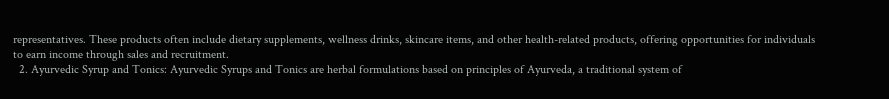representatives. These products often include dietary supplements, wellness drinks, skincare items, and other health-related products, offering opportunities for individuals to earn income through sales and recruitment.
  2. Ayurvedic Syrup and Tonics: Ayurvedic Syrups and Tonics are herbal formulations based on principles of Ayurveda, a traditional system of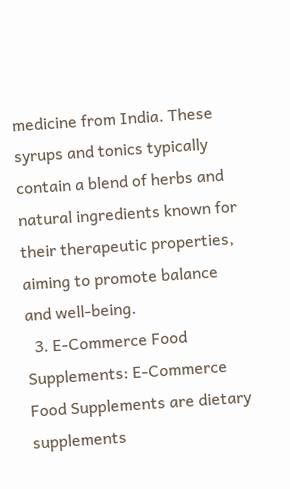medicine from India. These syrups and tonics typically contain a blend of herbs and natural ingredients known for their therapeutic properties, aiming to promote balance and well-being.
  3. E-Commerce Food Supplements: E-Commerce Food Supplements are dietary supplements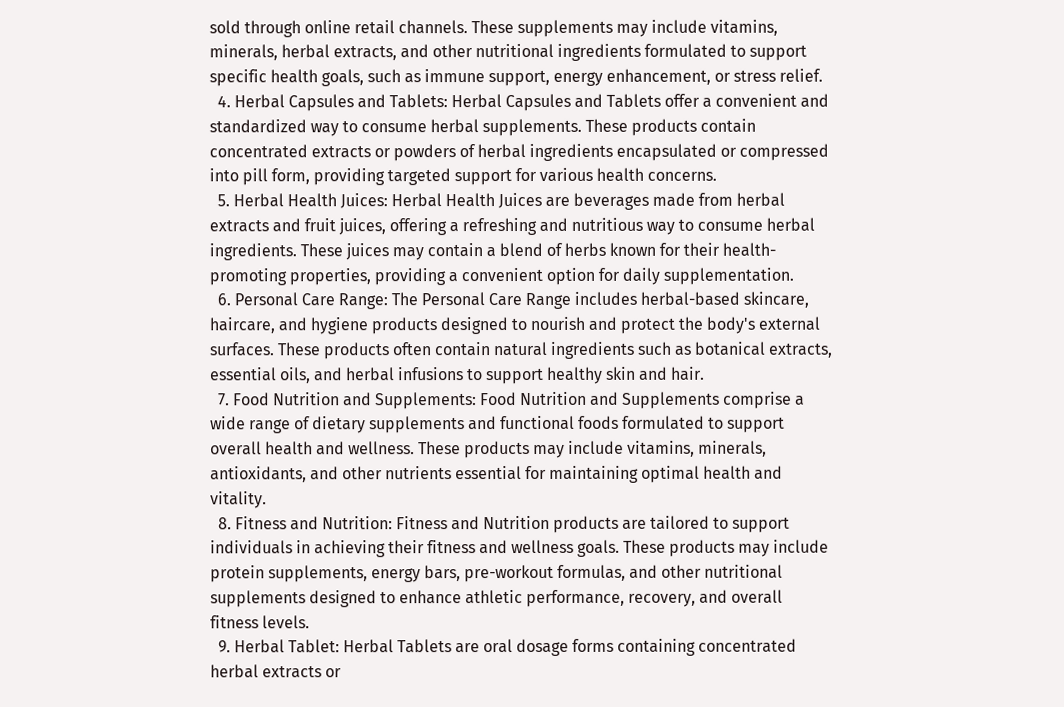sold through online retail channels. These supplements may include vitamins, minerals, herbal extracts, and other nutritional ingredients formulated to support specific health goals, such as immune support, energy enhancement, or stress relief.
  4. Herbal Capsules and Tablets: Herbal Capsules and Tablets offer a convenient and standardized way to consume herbal supplements. These products contain concentrated extracts or powders of herbal ingredients encapsulated or compressed into pill form, providing targeted support for various health concerns.
  5. Herbal Health Juices: Herbal Health Juices are beverages made from herbal extracts and fruit juices, offering a refreshing and nutritious way to consume herbal ingredients. These juices may contain a blend of herbs known for their health-promoting properties, providing a convenient option for daily supplementation.
  6. Personal Care Range: The Personal Care Range includes herbal-based skincare, haircare, and hygiene products designed to nourish and protect the body's external surfaces. These products often contain natural ingredients such as botanical extracts, essential oils, and herbal infusions to support healthy skin and hair.
  7. Food Nutrition and Supplements: Food Nutrition and Supplements comprise a wide range of dietary supplements and functional foods formulated to support overall health and wellness. These products may include vitamins, minerals, antioxidants, and other nutrients essential for maintaining optimal health and vitality.
  8. Fitness and Nutrition: Fitness and Nutrition products are tailored to support individuals in achieving their fitness and wellness goals. These products may include protein supplements, energy bars, pre-workout formulas, and other nutritional supplements designed to enhance athletic performance, recovery, and overall fitness levels.
  9. Herbal Tablet: Herbal Tablets are oral dosage forms containing concentrated herbal extracts or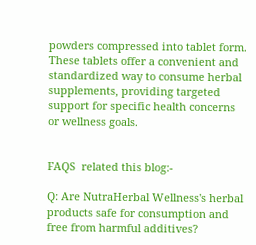powders compressed into tablet form. These tablets offer a convenient and standardized way to consume herbal supplements, providing targeted support for specific health concerns or wellness goals.


FAQS  related this blog:-

Q: Are NutraHerbal Wellness's herbal products safe for consumption and free from harmful additives?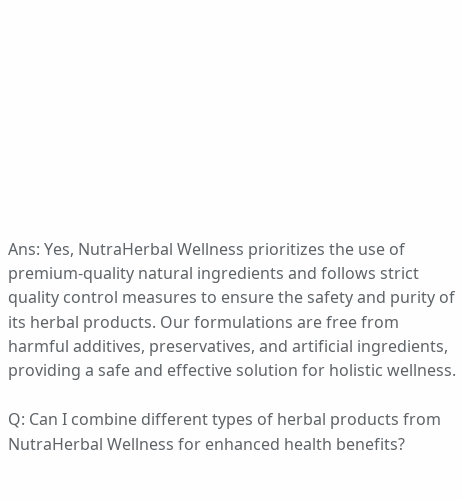Ans: Yes, NutraHerbal Wellness prioritizes the use of premium-quality natural ingredients and follows strict quality control measures to ensure the safety and purity of its herbal products. Our formulations are free from harmful additives, preservatives, and artificial ingredients, providing a safe and effective solution for holistic wellness.

Q: Can I combine different types of herbal products from NutraHerbal Wellness for enhanced health benefits?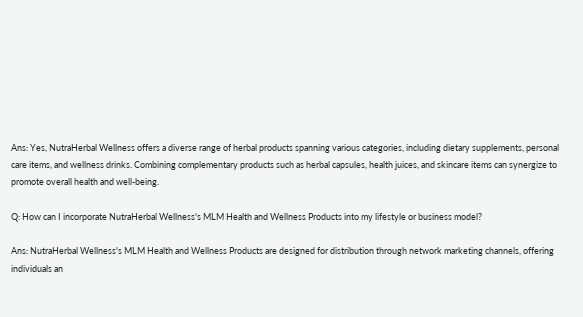Ans: Yes, NutraHerbal Wellness offers a diverse range of herbal products spanning various categories, including dietary supplements, personal care items, and wellness drinks. Combining complementary products such as herbal capsules, health juices, and skincare items can synergize to promote overall health and well-being.

Q: How can I incorporate NutraHerbal Wellness's MLM Health and Wellness Products into my lifestyle or business model?

Ans: NutraHerbal Wellness's MLM Health and Wellness Products are designed for distribution through network marketing channels, offering individuals an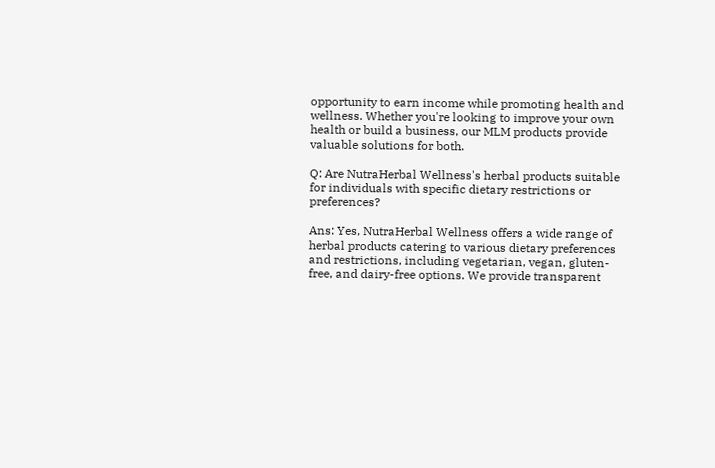opportunity to earn income while promoting health and wellness. Whether you're looking to improve your own health or build a business, our MLM products provide valuable solutions for both.

Q: Are NutraHerbal Wellness's herbal products suitable for individuals with specific dietary restrictions or preferences?

Ans: Yes, NutraHerbal Wellness offers a wide range of herbal products catering to various dietary preferences and restrictions, including vegetarian, vegan, gluten-free, and dairy-free options. We provide transparent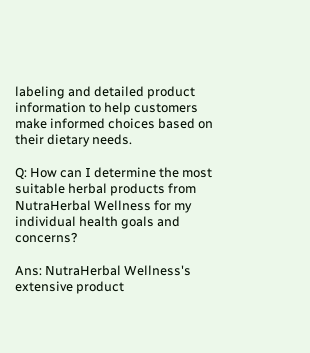labeling and detailed product information to help customers make informed choices based on their dietary needs.

Q: How can I determine the most suitable herbal products from NutraHerbal Wellness for my individual health goals and concerns?

Ans: NutraHerbal Wellness's extensive product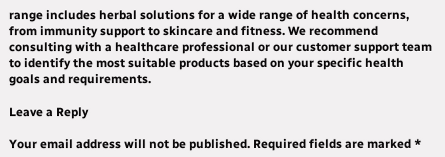range includes herbal solutions for a wide range of health concerns, from immunity support to skincare and fitness. We recommend consulting with a healthcare professional or our customer support team to identify the most suitable products based on your specific health goals and requirements.

Leave a Reply

Your email address will not be published. Required fields are marked *